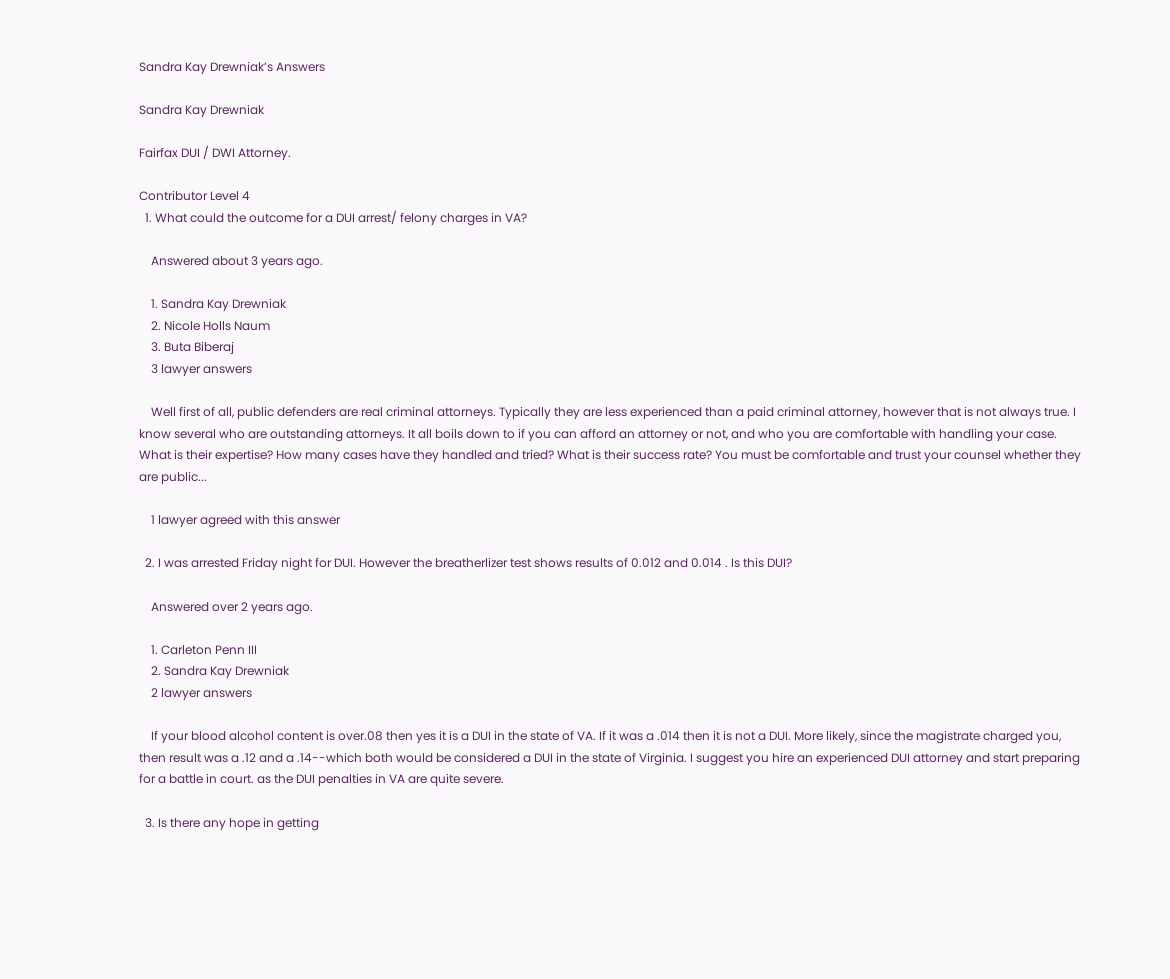Sandra Kay Drewniak’s Answers

Sandra Kay Drewniak

Fairfax DUI / DWI Attorney.

Contributor Level 4
  1. What could the outcome for a DUI arrest/ felony charges in VA?

    Answered about 3 years ago.

    1. Sandra Kay Drewniak
    2. Nicole Holls Naum
    3. Buta Biberaj
    3 lawyer answers

    Well first of all, public defenders are real criminal attorneys. Typically they are less experienced than a paid criminal attorney, however that is not always true. I know several who are outstanding attorneys. It all boils down to if you can afford an attorney or not, and who you are comfortable with handling your case. What is their expertise? How many cases have they handled and tried? What is their success rate? You must be comfortable and trust your counsel whether they are public...

    1 lawyer agreed with this answer

  2. I was arrested Friday night for DUI. However the breatherlizer test shows results of 0.012 and 0.014 . Is this DUI?

    Answered over 2 years ago.

    1. Carleton Penn III
    2. Sandra Kay Drewniak
    2 lawyer answers

    If your blood alcohol content is over.08 then yes it is a DUI in the state of VA. If it was a .014 then it is not a DUI. More likely, since the magistrate charged you, then result was a .12 and a .14--which both would be considered a DUI in the state of Virginia. I suggest you hire an experienced DUI attorney and start preparing for a battle in court. as the DUI penalties in VA are quite severe.

  3. Is there any hope in getting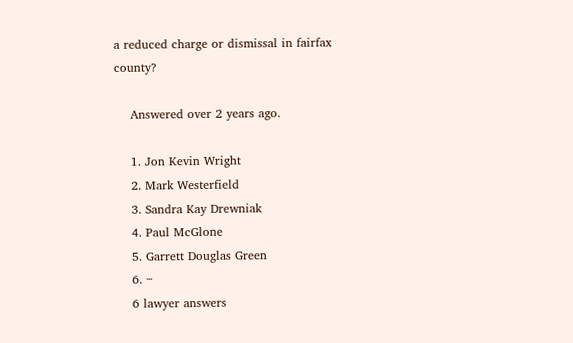a reduced charge or dismissal in fairfax county?

    Answered over 2 years ago.

    1. Jon Kevin Wright
    2. Mark Westerfield
    3. Sandra Kay Drewniak
    4. Paul McGlone
    5. Garrett Douglas Green
    6. ···
    6 lawyer answers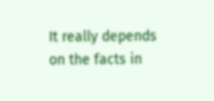It really depends on the facts in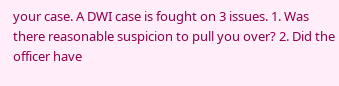your case. A DWI case is fought on 3 issues. 1. Was there reasonable suspicion to pull you over? 2. Did the officer have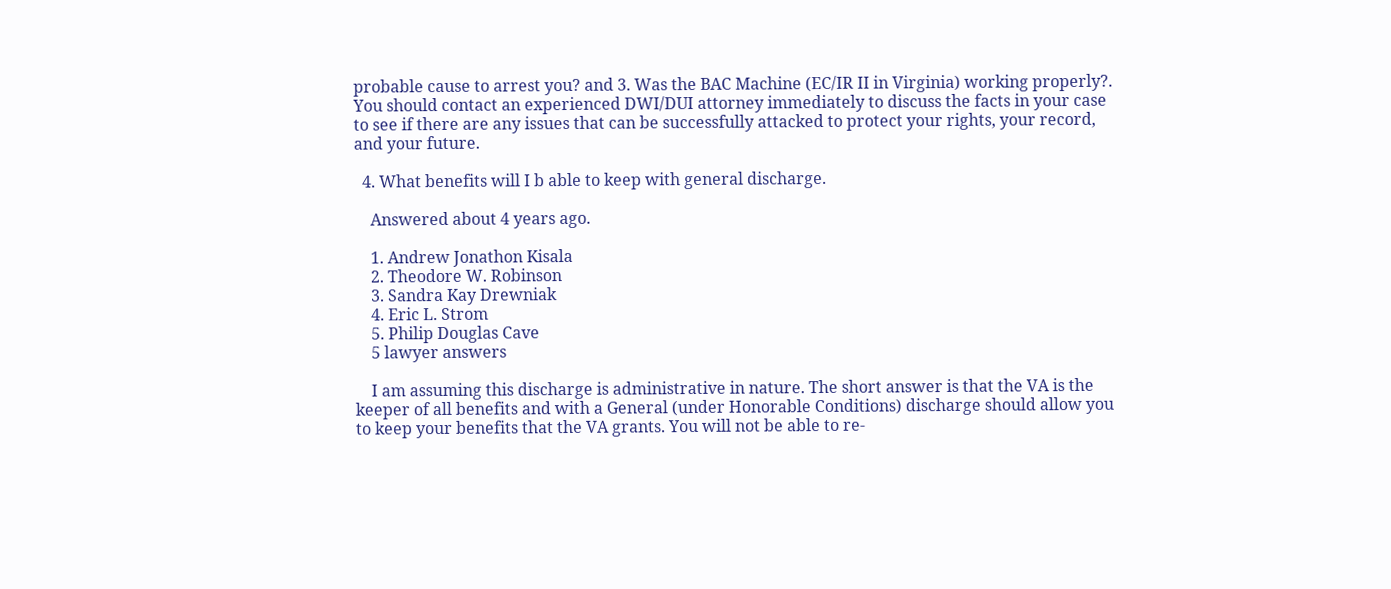probable cause to arrest you? and 3. Was the BAC Machine (EC/IR II in Virginia) working properly?. You should contact an experienced DWI/DUI attorney immediately to discuss the facts in your case to see if there are any issues that can be successfully attacked to protect your rights, your record, and your future.

  4. What benefits will I b able to keep with general discharge.

    Answered about 4 years ago.

    1. Andrew Jonathon Kisala
    2. Theodore W. Robinson
    3. Sandra Kay Drewniak
    4. Eric L. Strom
    5. Philip Douglas Cave
    5 lawyer answers

    I am assuming this discharge is administrative in nature. The short answer is that the VA is the keeper of all benefits and with a General (under Honorable Conditions) discharge should allow you to keep your benefits that the VA grants. You will not be able to re-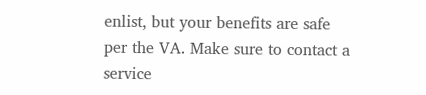enlist, but your benefits are safe per the VA. Make sure to contact a service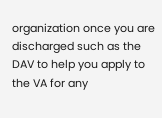organization once you are discharged such as the DAV to help you apply to the VA for any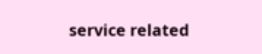service related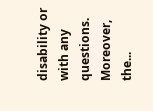disability or with any questions. Moreover, the...